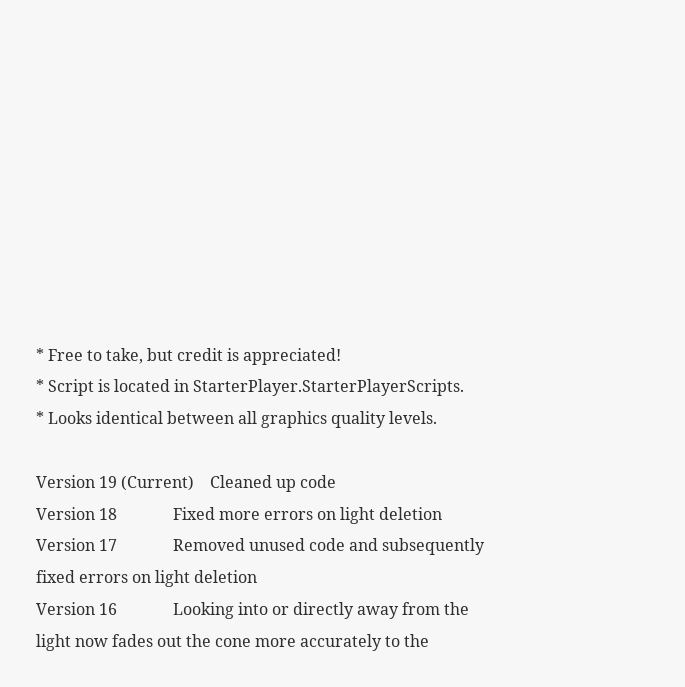* Free to take, but credit is appreciated!
* Script is located in StarterPlayer.StarterPlayerScripts.
* Looks identical between all graphics quality levels.

Version 19 (Current)    Cleaned up code
Version 18              Fixed more errors on light deletion
Version 17              Removed unused code and subsequently fixed errors on light deletion
Version 16              Looking into or directly away from the light now fades out the cone more accurately to the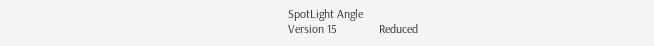SpotLight Angle
Version 15              Reduced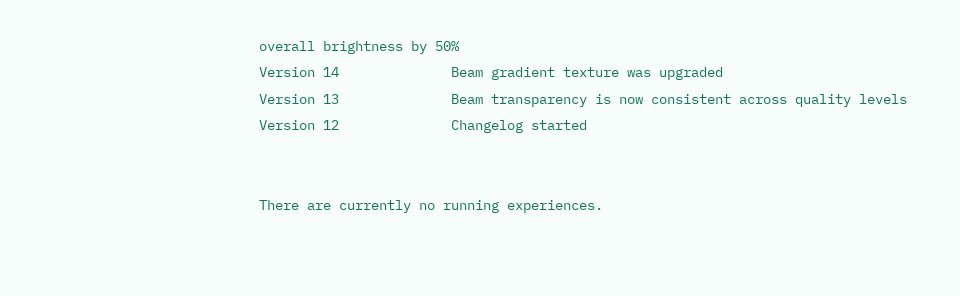overall brightness by 50%
Version 14              Beam gradient texture was upgraded
Version 13              Beam transparency is now consistent across quality levels
Version 12              Changelog started


There are currently no running experiences.